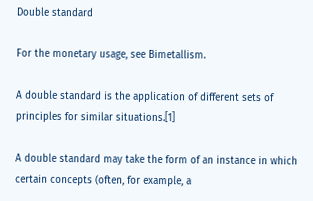Double standard

For the monetary usage, see Bimetallism.

A double standard is the application of different sets of principles for similar situations.[1]

A double standard may take the form of an instance in which certain concepts (often, for example, a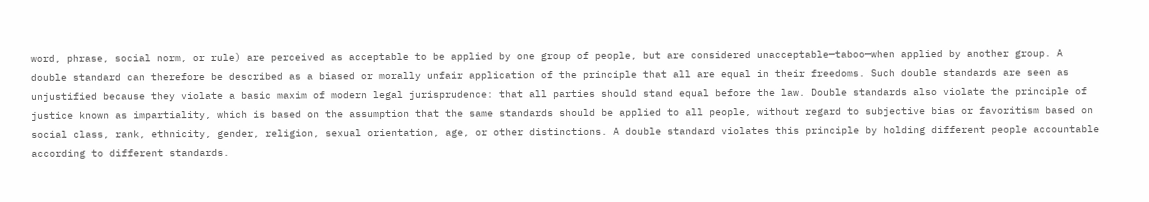word, phrase, social norm, or rule) are perceived as acceptable to be applied by one group of people, but are considered unacceptable—taboo—when applied by another group. A double standard can therefore be described as a biased or morally unfair application of the principle that all are equal in their freedoms. Such double standards are seen as unjustified because they violate a basic maxim of modern legal jurisprudence: that all parties should stand equal before the law. Double standards also violate the principle of justice known as impartiality, which is based on the assumption that the same standards should be applied to all people, without regard to subjective bias or favoritism based on social class, rank, ethnicity, gender, religion, sexual orientation, age, or other distinctions. A double standard violates this principle by holding different people accountable according to different standards.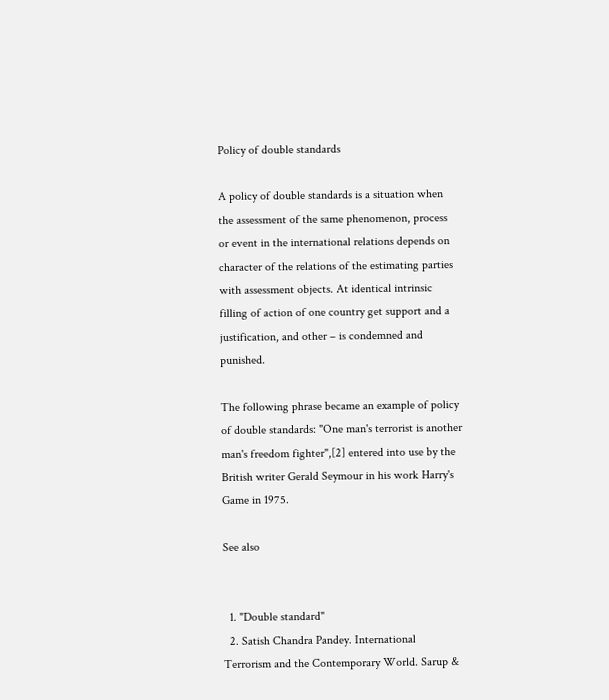Policy of double standards

A policy of double standards is a situation when the assessment of the same phenomenon, process or event in the international relations depends on character of the relations of the estimating parties with assessment objects. At identical intrinsic filling of action of one country get support and a justification, and other – is condemned and punished.

The following phrase became an example of policy of double standards: "One man's terrorist is another man's freedom fighter",[2] entered into use by the British writer Gerald Seymour in his work Harry's Game in 1975.

See also


  1. "Double standard"
  2. Satish Chandra Pandey. International Terrorism and the Contemporary World. Sarup &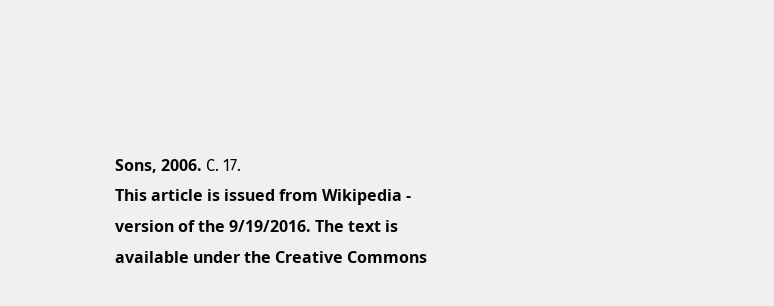Sons, 2006. С. 17.
This article is issued from Wikipedia - version of the 9/19/2016. The text is available under the Creative Commons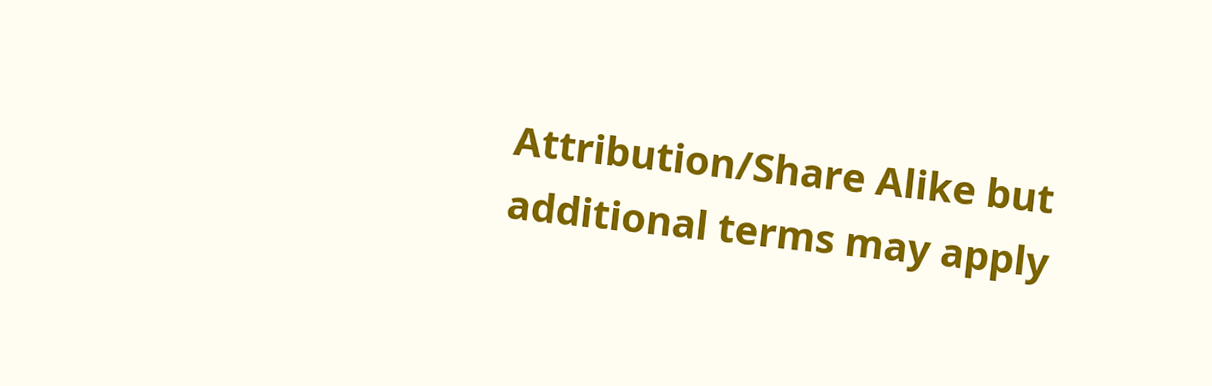Attribution/Share Alike but additional terms may apply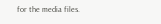for the media files.